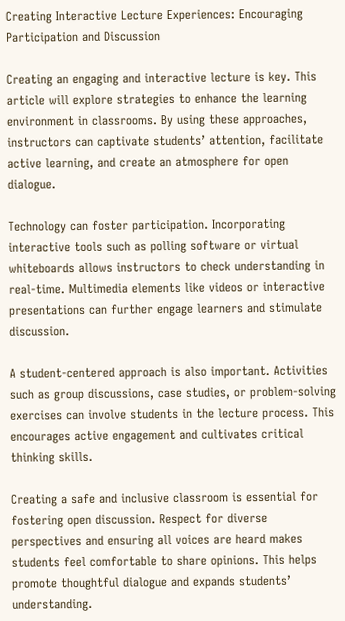Creating Interactive Lecture Experiences: Encouraging Participation and Discussion

Creating an engaging and interactive lecture is key. This article will explore strategies to enhance the learning environment in classrooms. By using these approaches, instructors can captivate students’ attention, facilitate active learning, and create an atmosphere for open dialogue.

Technology can foster participation. Incorporating interactive tools such as polling software or virtual whiteboards allows instructors to check understanding in real-time. Multimedia elements like videos or interactive presentations can further engage learners and stimulate discussion.

A student-centered approach is also important. Activities such as group discussions, case studies, or problem-solving exercises can involve students in the lecture process. This encourages active engagement and cultivates critical thinking skills.

Creating a safe and inclusive classroom is essential for fostering open discussion. Respect for diverse perspectives and ensuring all voices are heard makes students feel comfortable to share opinions. This helps promote thoughtful dialogue and expands students’ understanding.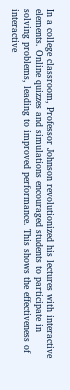In a college classroom, Professor Johnson revolutionized his lectures with interactive elements. Online quizzes and simulations encouraged students to participate in solving problems, leading to improved performance. This shows the effectiveness of interactive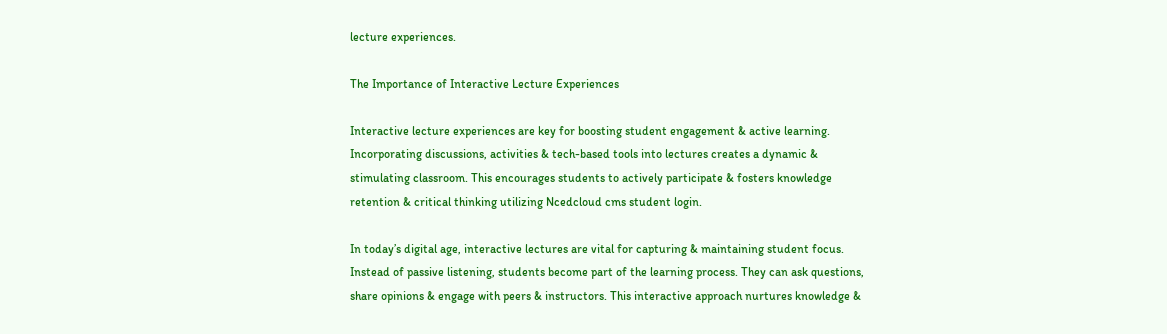lecture experiences.

The Importance of Interactive Lecture Experiences

Interactive lecture experiences are key for boosting student engagement & active learning. Incorporating discussions, activities & tech-based tools into lectures creates a dynamic & stimulating classroom. This encourages students to actively participate & fosters knowledge retention & critical thinking utilizing Ncedcloud cms student login.

In today’s digital age, interactive lectures are vital for capturing & maintaining student focus. Instead of passive listening, students become part of the learning process. They can ask questions, share opinions & engage with peers & instructors. This interactive approach nurtures knowledge &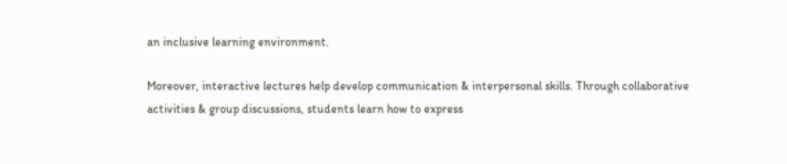an inclusive learning environment.

Moreover, interactive lectures help develop communication & interpersonal skills. Through collaborative activities & group discussions, students learn how to express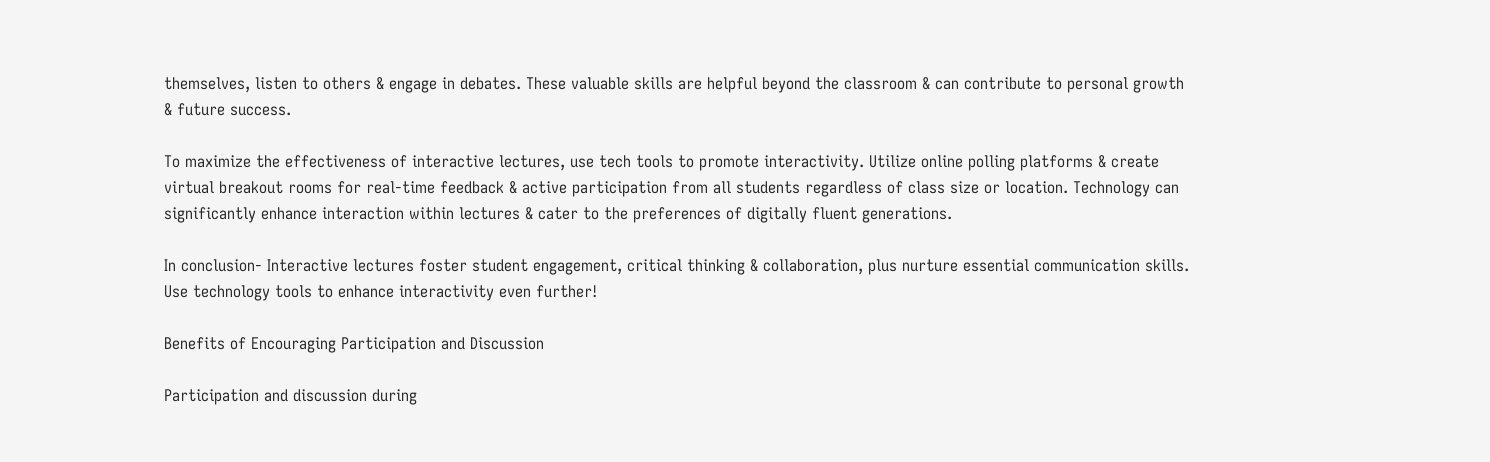themselves, listen to others & engage in debates. These valuable skills are helpful beyond the classroom & can contribute to personal growth & future success.

To maximize the effectiveness of interactive lectures, use tech tools to promote interactivity. Utilize online polling platforms & create virtual breakout rooms for real-time feedback & active participation from all students regardless of class size or location. Technology can significantly enhance interaction within lectures & cater to the preferences of digitally fluent generations.

In conclusion- Interactive lectures foster student engagement, critical thinking & collaboration, plus nurture essential communication skills. Use technology tools to enhance interactivity even further!

Benefits of Encouraging Participation and Discussion

Participation and discussion during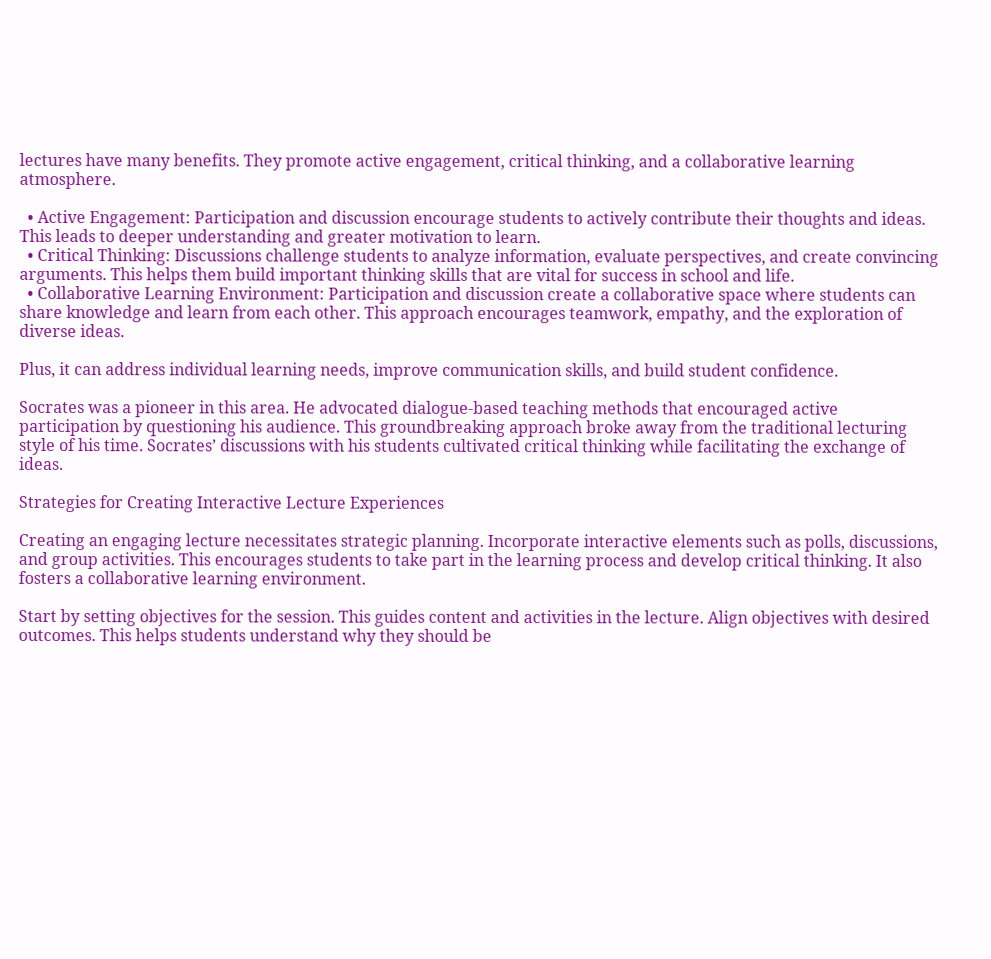lectures have many benefits. They promote active engagement, critical thinking, and a collaborative learning atmosphere.

  • Active Engagement: Participation and discussion encourage students to actively contribute their thoughts and ideas. This leads to deeper understanding and greater motivation to learn.
  • Critical Thinking: Discussions challenge students to analyze information, evaluate perspectives, and create convincing arguments. This helps them build important thinking skills that are vital for success in school and life.
  • Collaborative Learning Environment: Participation and discussion create a collaborative space where students can share knowledge and learn from each other. This approach encourages teamwork, empathy, and the exploration of diverse ideas.

Plus, it can address individual learning needs, improve communication skills, and build student confidence.

Socrates was a pioneer in this area. He advocated dialogue-based teaching methods that encouraged active participation by questioning his audience. This groundbreaking approach broke away from the traditional lecturing style of his time. Socrates’ discussions with his students cultivated critical thinking while facilitating the exchange of ideas.

Strategies for Creating Interactive Lecture Experiences

Creating an engaging lecture necessitates strategic planning. Incorporate interactive elements such as polls, discussions, and group activities. This encourages students to take part in the learning process and develop critical thinking. It also fosters a collaborative learning environment.

Start by setting objectives for the session. This guides content and activities in the lecture. Align objectives with desired outcomes. This helps students understand why they should be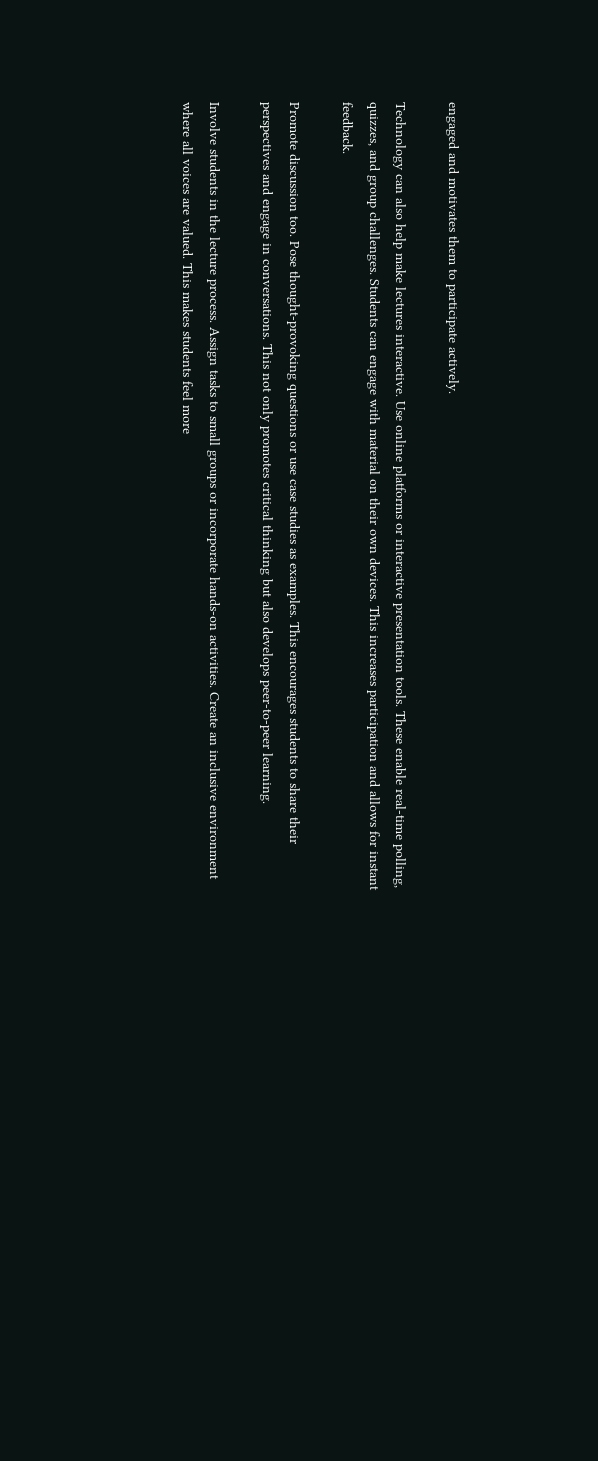engaged and motivates them to participate actively.

Technology can also help make lectures interactive. Use online platforms or interactive presentation tools. These enable real-time polling, quizzes, and group challenges. Students can engage with material on their own devices. This increases participation and allows for instant feedback.

Promote discussion too. Pose thought-provoking questions or use case studies as examples. This encourages students to share their perspectives and engage in conversations. This not only promotes critical thinking but also develops peer-to-peer learning.

Involve students in the lecture process. Assign tasks to small groups or incorporate hands-on activities. Create an inclusive environment where all voices are valued. This makes students feel more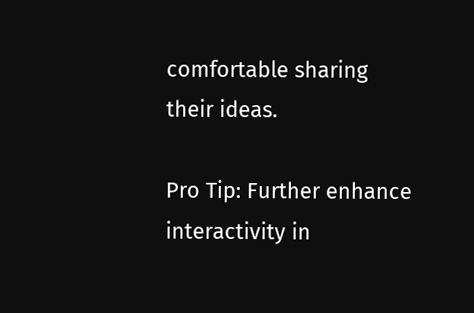comfortable sharing their ideas.

Pro Tip: Further enhance interactivity in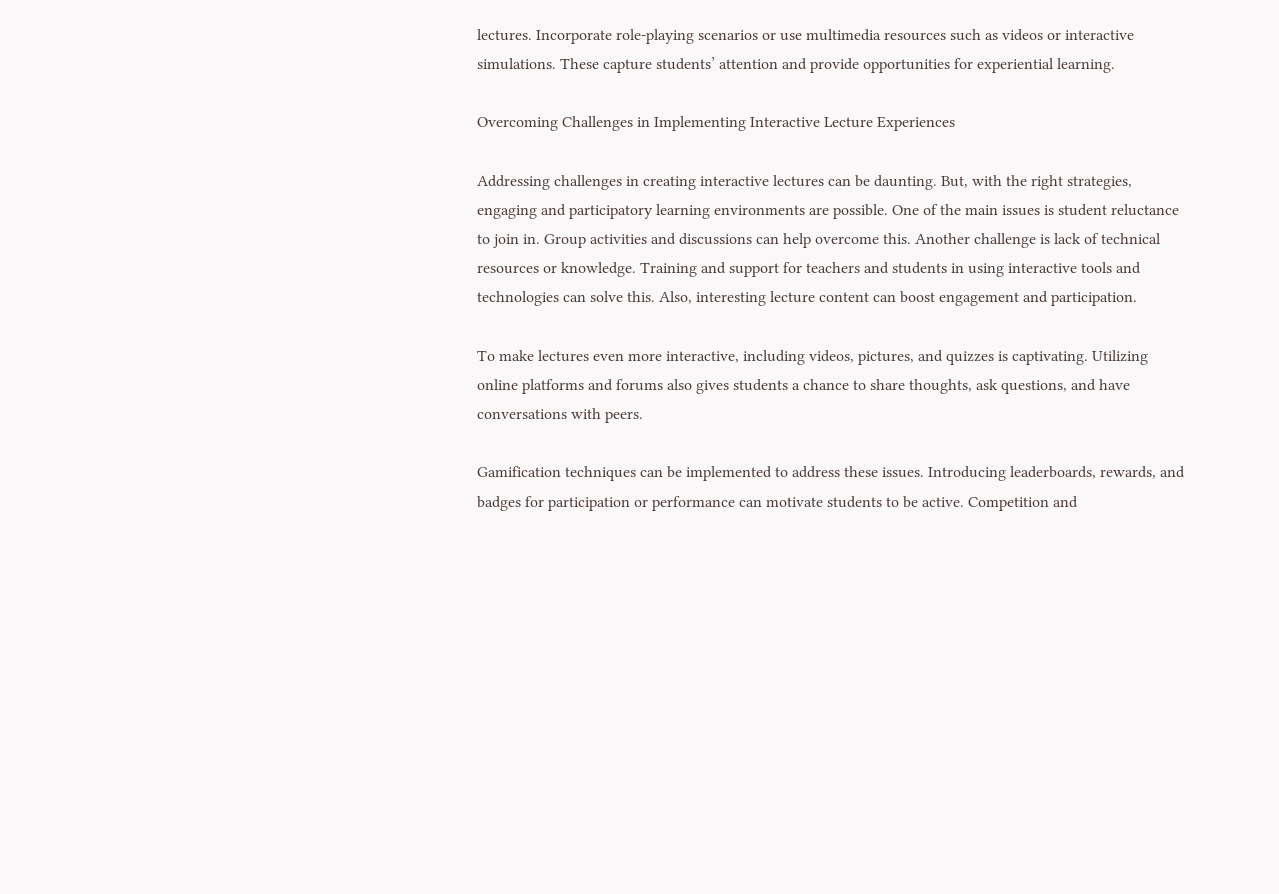lectures. Incorporate role-playing scenarios or use multimedia resources such as videos or interactive simulations. These capture students’ attention and provide opportunities for experiential learning.

Overcoming Challenges in Implementing Interactive Lecture Experiences

Addressing challenges in creating interactive lectures can be daunting. But, with the right strategies, engaging and participatory learning environments are possible. One of the main issues is student reluctance to join in. Group activities and discussions can help overcome this. Another challenge is lack of technical resources or knowledge. Training and support for teachers and students in using interactive tools and technologies can solve this. Also, interesting lecture content can boost engagement and participation.

To make lectures even more interactive, including videos, pictures, and quizzes is captivating. Utilizing online platforms and forums also gives students a chance to share thoughts, ask questions, and have conversations with peers.

Gamification techniques can be implemented to address these issues. Introducing leaderboards, rewards, and badges for participation or performance can motivate students to be active. Competition and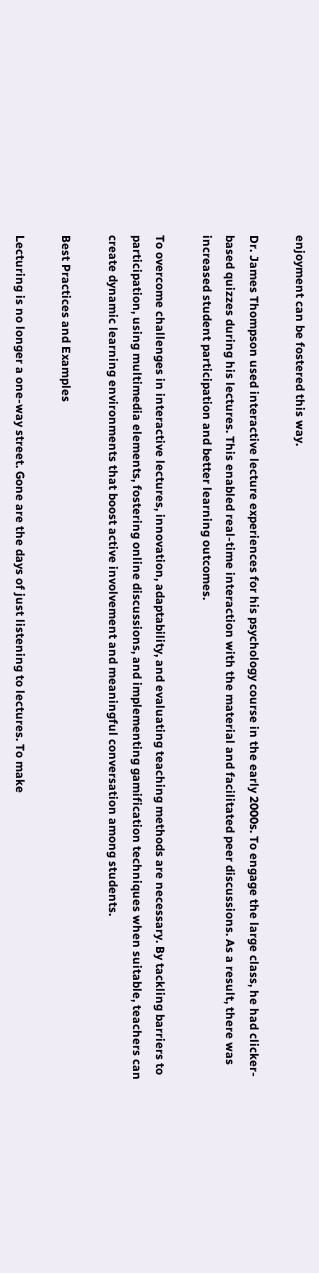enjoyment can be fostered this way.

Dr. James Thompson used interactive lecture experiences for his psychology course in the early 2000s. To engage the large class, he had clicker-based quizzes during his lectures. This enabled real-time interaction with the material and facilitated peer discussions. As a result, there was increased student participation and better learning outcomes.

To overcome challenges in interactive lectures, innovation, adaptability, and evaluating teaching methods are necessary. By tackling barriers to participation, using multimedia elements, fostering online discussions, and implementing gamification techniques when suitable, teachers can create dynamic learning environments that boost active involvement and meaningful conversation among students.

Best Practices and Examples

Lecturing is no longer a one-way street. Gone are the days of just listening to lectures. To make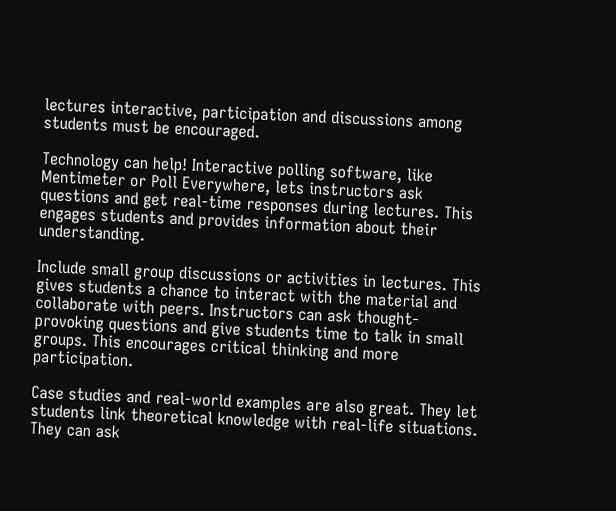lectures interactive, participation and discussions among students must be encouraged.

Technology can help! Interactive polling software, like Mentimeter or Poll Everywhere, lets instructors ask questions and get real-time responses during lectures. This engages students and provides information about their understanding.

Include small group discussions or activities in lectures. This gives students a chance to interact with the material and collaborate with peers. Instructors can ask thought-provoking questions and give students time to talk in small groups. This encourages critical thinking and more participation.

Case studies and real-world examples are also great. They let students link theoretical knowledge with real-life situations. They can ask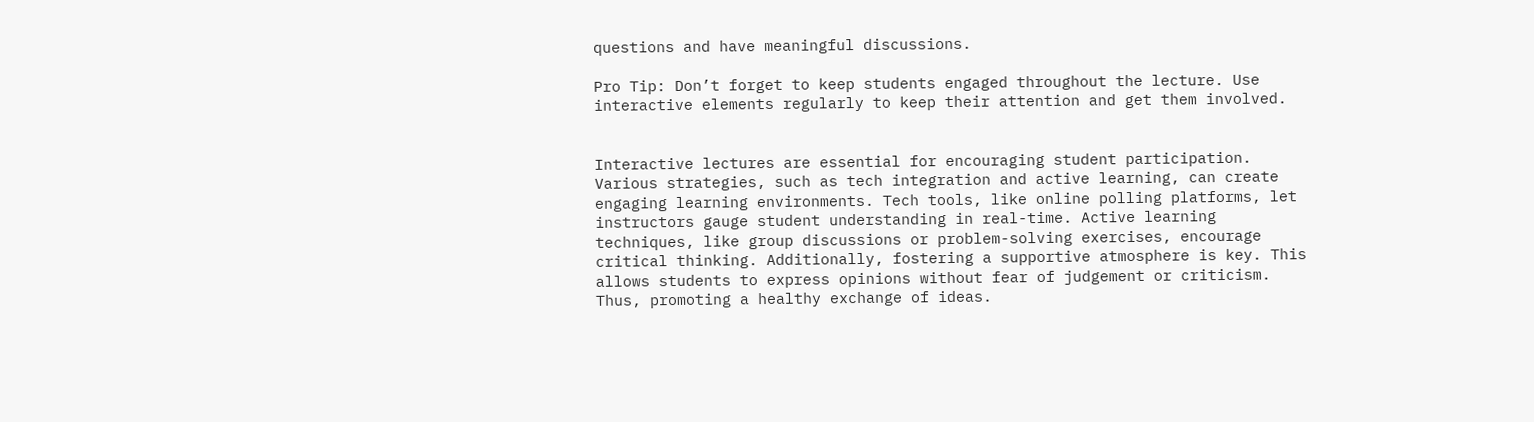questions and have meaningful discussions.

Pro Tip: Don’t forget to keep students engaged throughout the lecture. Use interactive elements regularly to keep their attention and get them involved.


Interactive lectures are essential for encouraging student participation. Various strategies, such as tech integration and active learning, can create engaging learning environments. Tech tools, like online polling platforms, let instructors gauge student understanding in real-time. Active learning techniques, like group discussions or problem-solving exercises, encourage critical thinking. Additionally, fostering a supportive atmosphere is key. This allows students to express opinions without fear of judgement or criticism. Thus, promoting a healthy exchange of ideas.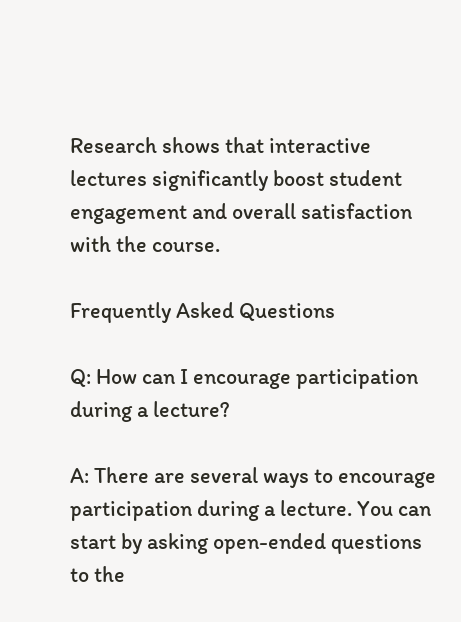Research shows that interactive lectures significantly boost student engagement and overall satisfaction with the course.

Frequently Asked Questions

Q: How can I encourage participation during a lecture?

A: There are several ways to encourage participation during a lecture. You can start by asking open-ended questions to the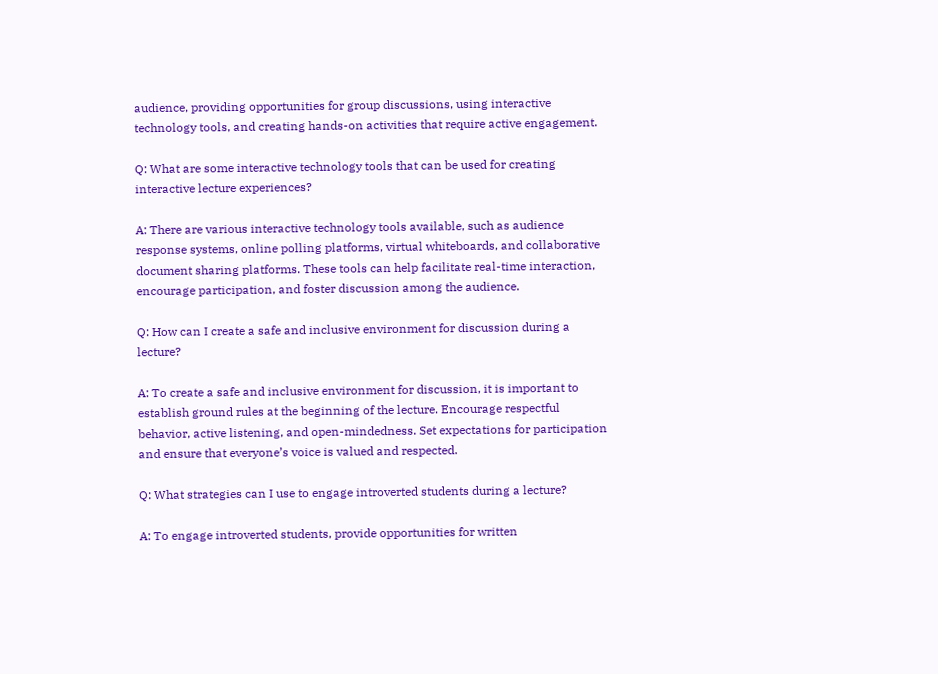audience, providing opportunities for group discussions, using interactive technology tools, and creating hands-on activities that require active engagement.

Q: What are some interactive technology tools that can be used for creating interactive lecture experiences?

A: There are various interactive technology tools available, such as audience response systems, online polling platforms, virtual whiteboards, and collaborative document sharing platforms. These tools can help facilitate real-time interaction, encourage participation, and foster discussion among the audience.

Q: How can I create a safe and inclusive environment for discussion during a lecture?

A: To create a safe and inclusive environment for discussion, it is important to establish ground rules at the beginning of the lecture. Encourage respectful behavior, active listening, and open-mindedness. Set expectations for participation and ensure that everyone’s voice is valued and respected.

Q: What strategies can I use to engage introverted students during a lecture?

A: To engage introverted students, provide opportunities for written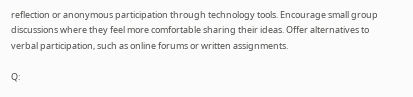reflection or anonymous participation through technology tools. Encourage small group discussions where they feel more comfortable sharing their ideas. Offer alternatives to verbal participation, such as online forums or written assignments.

Q: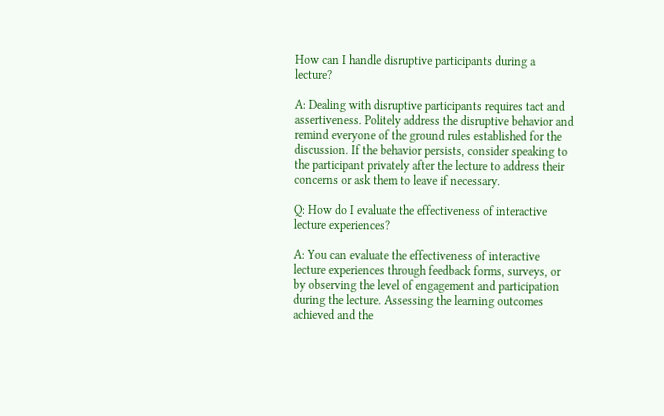How can I handle disruptive participants during a lecture?

A: Dealing with disruptive participants requires tact and assertiveness. Politely address the disruptive behavior and remind everyone of the ground rules established for the discussion. If the behavior persists, consider speaking to the participant privately after the lecture to address their concerns or ask them to leave if necessary.

Q: How do I evaluate the effectiveness of interactive lecture experiences?

A: You can evaluate the effectiveness of interactive lecture experiences through feedback forms, surveys, or by observing the level of engagement and participation during the lecture. Assessing the learning outcomes achieved and the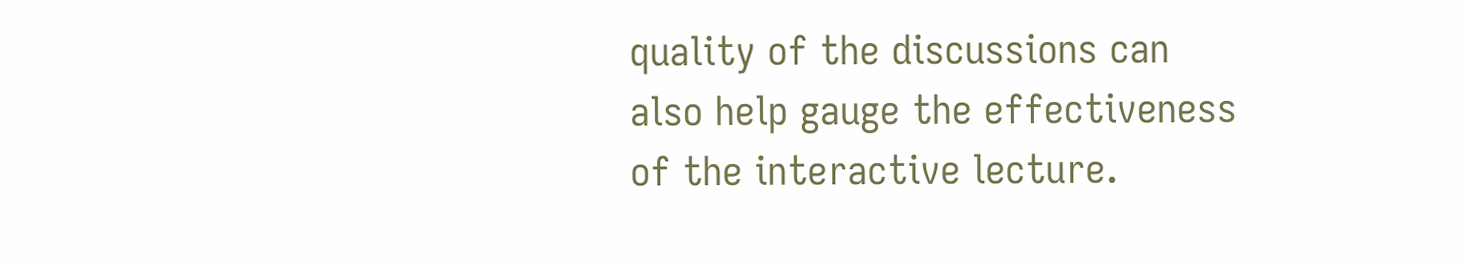quality of the discussions can also help gauge the effectiveness of the interactive lecture.